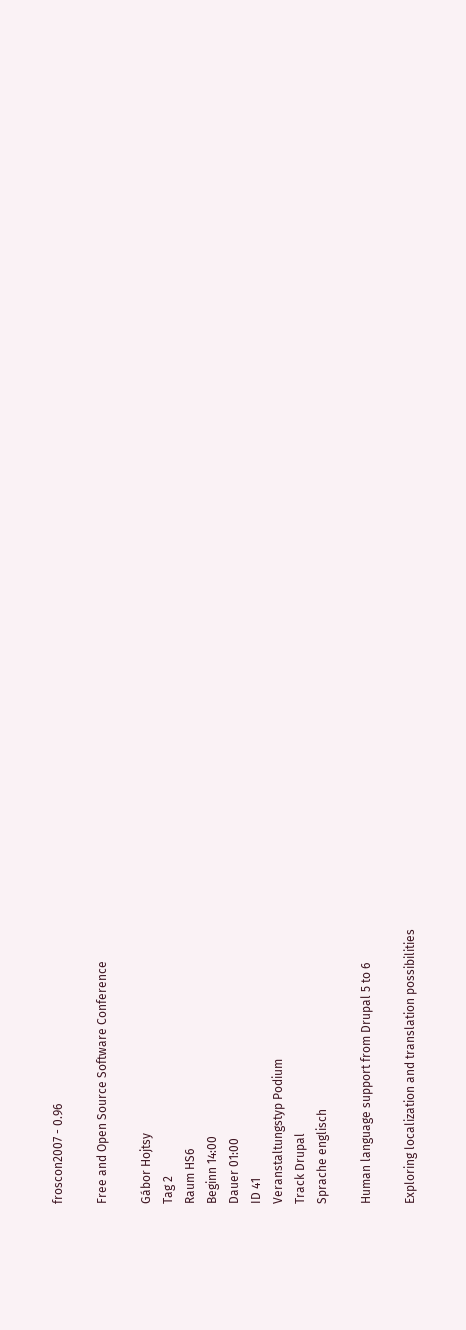froscon2007 - 0.96

Free and Open Source Software Conference

Gábor Hojtsy
Tag 2
Raum HS6
Beginn 14:00
Dauer 01:00
ID 41
Veranstaltungstyp Podium
Track Drupal
Sprache englisch

Human language support from Drupal 5 to 6

Exploring localization and translation possibilities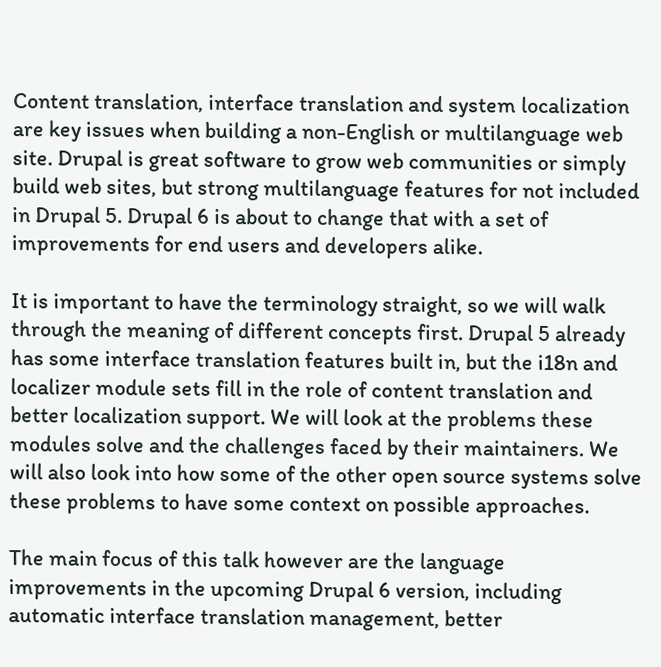Content translation, interface translation and system localization are key issues when building a non-English or multilanguage web site. Drupal is great software to grow web communities or simply build web sites, but strong multilanguage features for not included in Drupal 5. Drupal 6 is about to change that with a set of improvements for end users and developers alike.

It is important to have the terminology straight, so we will walk through the meaning of different concepts first. Drupal 5 already has some interface translation features built in, but the i18n and localizer module sets fill in the role of content translation and better localization support. We will look at the problems these modules solve and the challenges faced by their maintainers. We will also look into how some of the other open source systems solve these problems to have some context on possible approaches.

The main focus of this talk however are the language improvements in the upcoming Drupal 6 version, including automatic interface translation management, better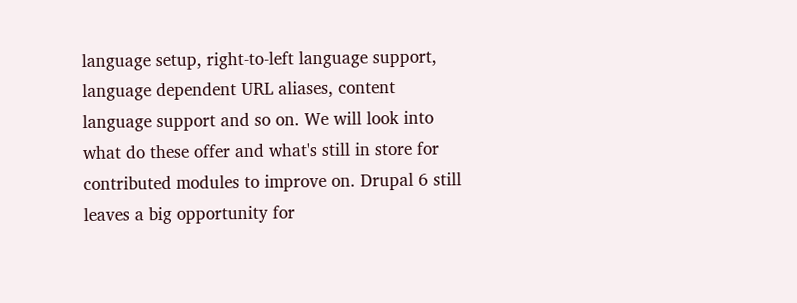language setup, right-to-left language support, language dependent URL aliases, content language support and so on. We will look into what do these offer and what's still in store for contributed modules to improve on. Drupal 6 still leaves a big opportunity for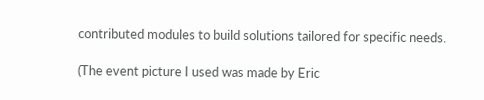contributed modules to build solutions tailored for specific needs.

(The event picture I used was made by Eric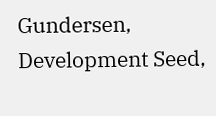Gundersen, Development Seed,